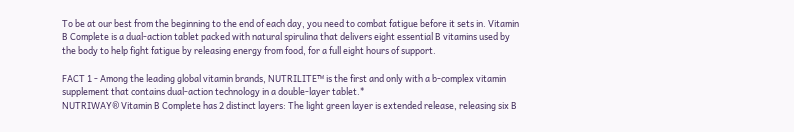To be at our best from the beginning to the end of each day, you need to combat fatigue before it sets in. Vitamin B Complete is a dual-action tablet packed with natural spirulina that delivers eight essential B vitamins used by the body to help fight fatigue by releasing energy from food, for a full eight hours of support.

FACT 1 - Among the leading global vitamin brands, NUTRILITE™ is the first and only with a b-complex vitamin supplement that contains dual-action technology in a double-layer tablet.*
NUTRIWAY® Vitamin B Complete has 2 distinct layers: The light green layer is extended release, releasing six B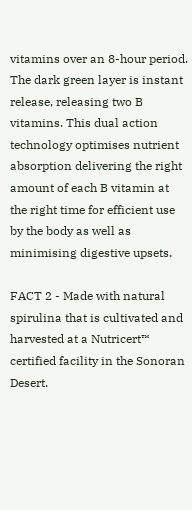vitamins over an 8-hour period. The dark green layer is instant release, releasing two B vitamins. This dual action technology optimises nutrient absorption delivering the right amount of each B vitamin at the right time for efficient use by the body as well as minimising digestive upsets.

FACT 2 - Made with natural spirulina that is cultivated and harvested at a Nutricert™ certified facility in the Sonoran Desert.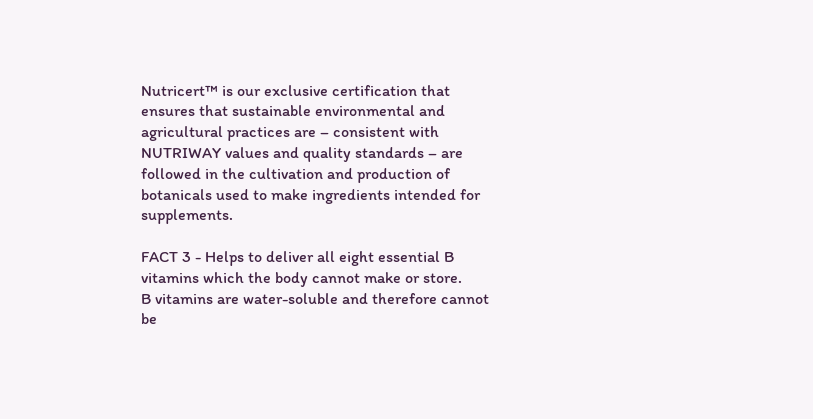Nutricert™ is our exclusive certification that ensures that sustainable environmental and agricultural practices are – consistent with NUTRIWAY values and quality standards – are followed in the cultivation and production of botanicals used to make ingredients intended for supplements.

FACT 3 - Helps to deliver all eight essential B vitamins which the body cannot make or store.
B vitamins are water-soluble and therefore cannot be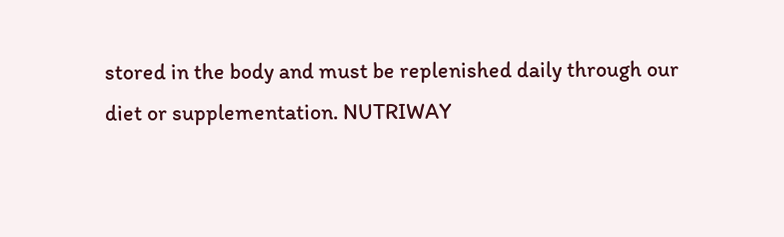stored in the body and must be replenished daily through our diet or supplementation. NUTRIWAY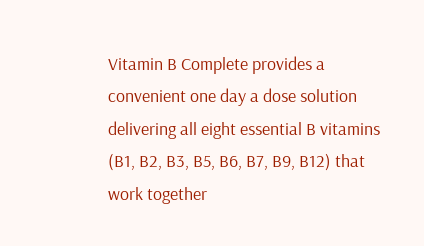Vitamin B Complete provides a convenient one day a dose solution delivering all eight essential B vitamins (B1, B2, B3, B5, B6, B7, B9, B12) that work together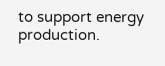to support energy production.